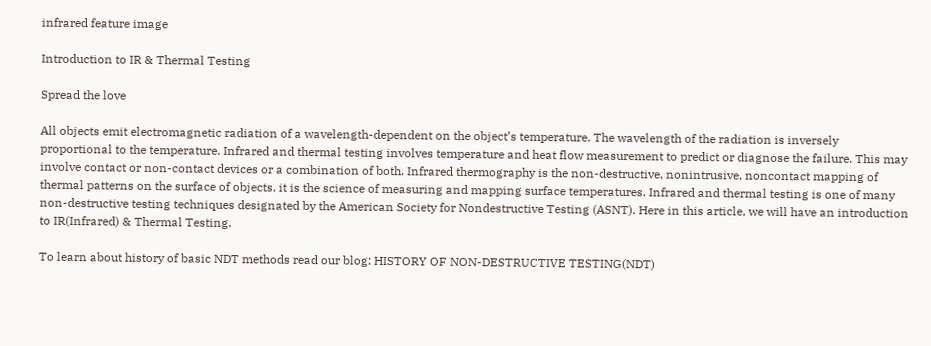infrared feature image

Introduction to IR & Thermal Testing

Spread the love

All objects emit electromagnetic radiation of a wavelength-dependent on the object’s temperature. The wavelength of the radiation is inversely proportional to the temperature. Infrared and thermal testing involves temperature and heat flow measurement to predict or diagnose the failure. This may involve contact or non-contact devices or a combination of both. Infrared thermography is the non-destructive, nonintrusive, noncontact mapping of thermal patterns on the surface of objects. it is the science of measuring and mapping surface temperatures. Infrared and thermal testing is one of many non-destructive testing techniques designated by the American Society for Nondestructive Testing (ASNT). Here in this article, we will have an introduction to IR(Infrared) & Thermal Testing.

To learn about history of basic NDT methods read our blog: HISTORY OF NON-DESTRUCTIVE TESTING(NDT)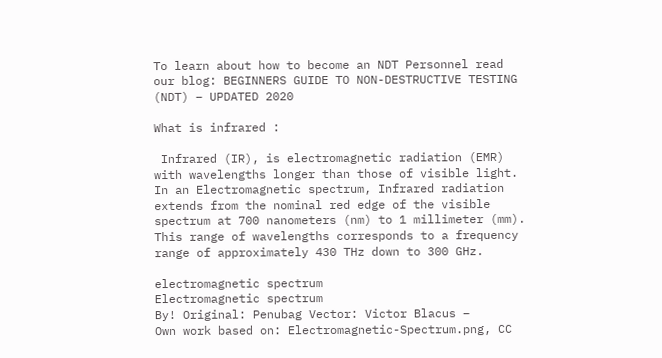To learn about how to become an NDT Personnel read our blog: BEGINNERS GUIDE TO NON-DESTRUCTIVE TESTING (NDT) – UPDATED 2020

What is infrared :

 Infrared (IR), is electromagnetic radiation (EMR) with wavelengths longer than those of visible light. In an Electromagnetic spectrum, Infrared radiation extends from the nominal red edge of the visible spectrum at 700 nanometers (nm) to 1 millimeter (mm). This range of wavelengths corresponds to a frequency range of approximately 430 THz down to 300 GHz.

electromagnetic spectrum
Electromagnetic spectrum
By! Original: Penubag Vector: Victor Blacus –
Own work based on: Electromagnetic-Spectrum.png, CC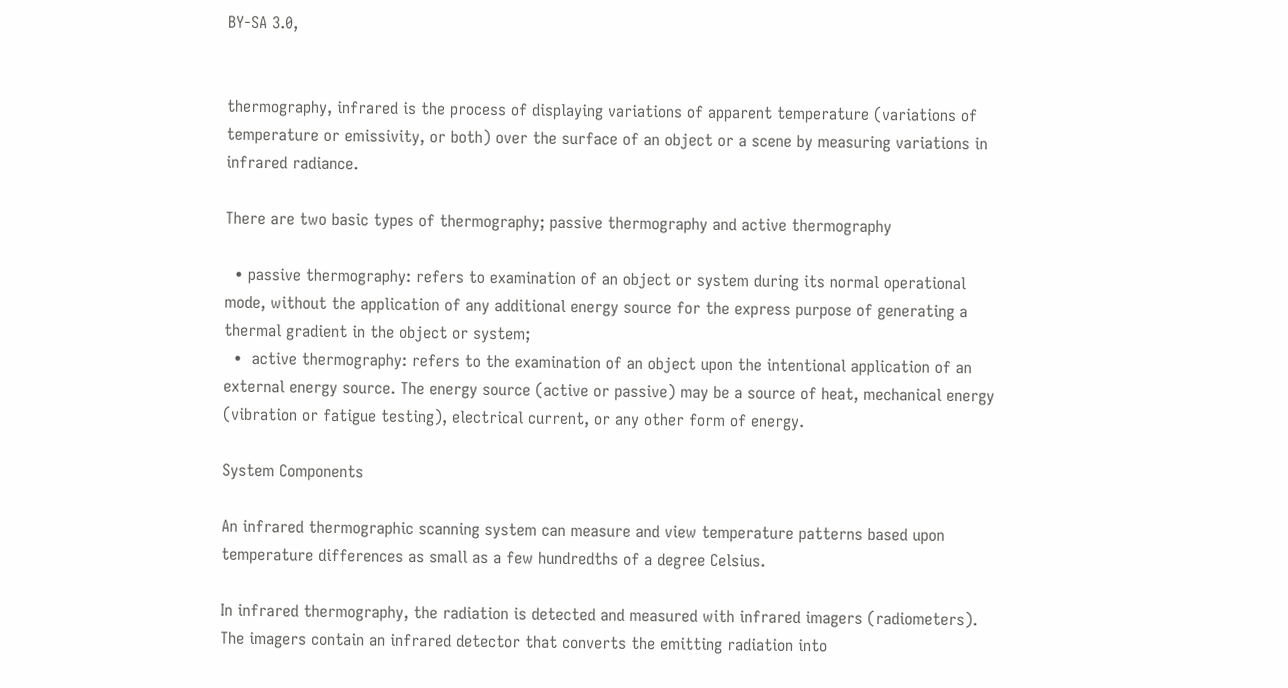BY-SA 3.0,


thermography, infrared is the process of displaying variations of apparent temperature (variations of temperature or emissivity, or both) over the surface of an object or a scene by measuring variations in infrared radiance.

There are two basic types of thermography; passive thermography and active thermography

  • passive thermography: refers to examination of an object or system during its normal operational mode, without the application of any additional energy source for the express purpose of generating a thermal gradient in the object or system;
  •  active thermography: refers to the examination of an object upon the intentional application of an external energy source. The energy source (active or passive) may be a source of heat, mechanical energy (vibration or fatigue testing), electrical current, or any other form of energy.

System Components

An infrared thermographic scanning system can measure and view temperature patterns based upon temperature differences as small as a few hundredths of a degree Celsius.

In infrared thermography, the radiation is detected and measured with infrared imagers (radiometers). The imagers contain an infrared detector that converts the emitting radiation into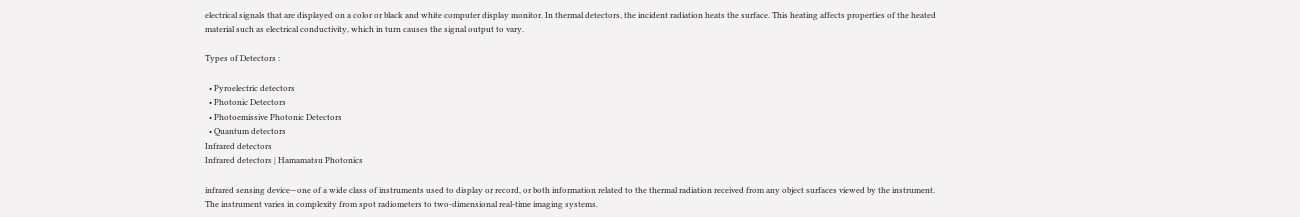electrical signals that are displayed on a color or black and white computer display monitor. In thermal detectors, the incident radiation heats the surface. This heating affects properties of the heated material such as electrical conductivity, which in turn causes the signal output to vary.

Types of Detectors :

  • Pyroelectric detectors
  • Photonic Detectors
  • Photoemissive Photonic Detectors
  • Quantum detectors
Infrared detectors
Infrared detectors | Hamamatsu Photonics

infrared sensing device—one of a wide class of instruments used to display or record, or both information related to the thermal radiation received from any object surfaces viewed by the instrument. The instrument varies in complexity from spot radiometers to two-dimensional real-time imaging systems.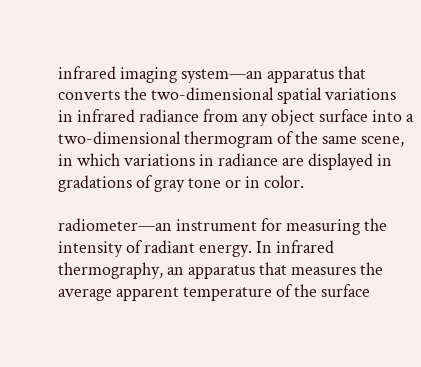infrared imaging system—an apparatus that converts the two-dimensional spatial variations in infrared radiance from any object surface into a two-dimensional thermogram of the same scene, in which variations in radiance are displayed in gradations of gray tone or in color.

radiometer—an instrument for measuring the intensity of radiant energy. In infrared thermography, an apparatus that measures the average apparent temperature of the surface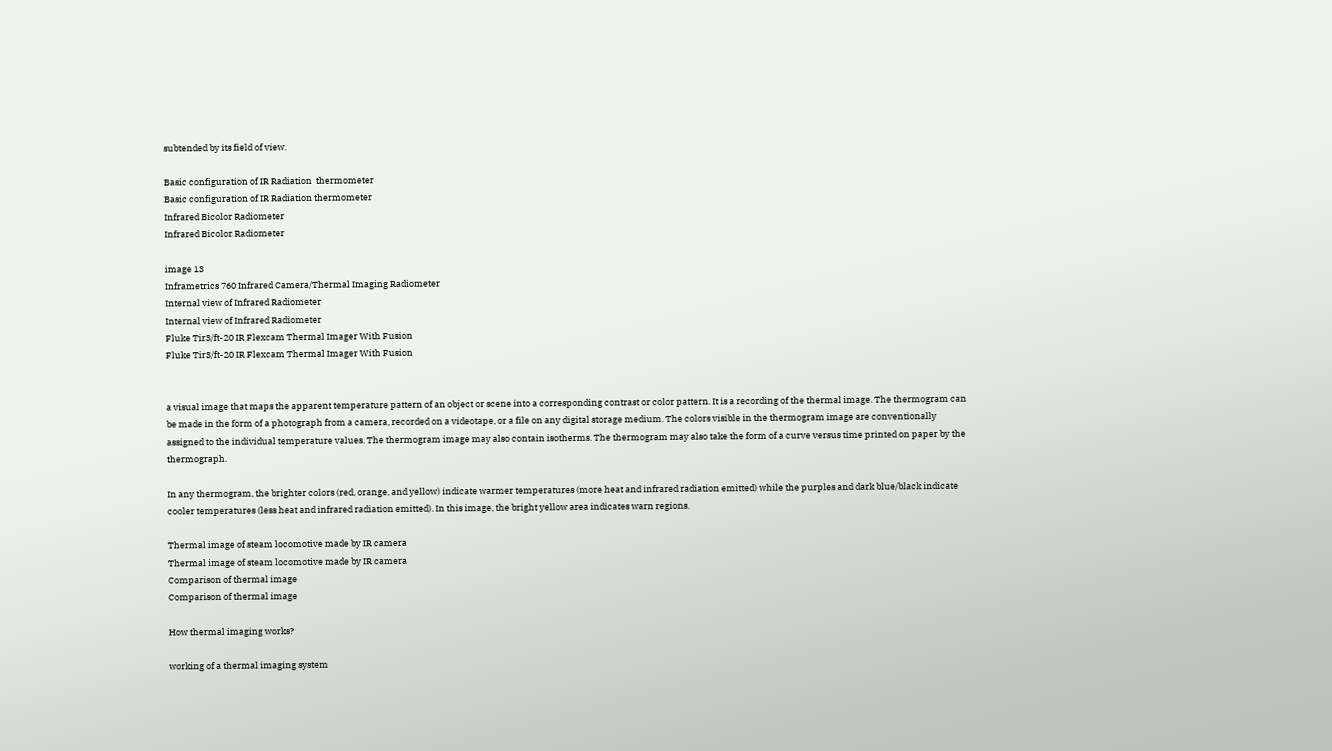subtended by its field of view.

Basic configuration of IR Radiation  thermometer
Basic configuration of IR Radiation thermometer
Infrared Bicolor Radiometer
Infrared Bicolor Radiometer

image 13
Inframetrics 760 Infrared Camera/Thermal Imaging Radiometer
Internal view of Infrared Radiometer
Internal view of Infrared Radiometer
Fluke Tir3/ft-20 IR Flexcam Thermal Imager With Fusion
Fluke Tir3/ft-20 IR Flexcam Thermal Imager With Fusion


a visual image that maps the apparent temperature pattern of an object or scene into a corresponding contrast or color pattern. It is a recording of the thermal image. The thermogram can be made in the form of a photograph from a camera, recorded on a videotape, or a file on any digital storage medium. The colors visible in the thermogram image are conventionally assigned to the individual temperature values. The thermogram image may also contain isotherms. The thermogram may also take the form of a curve versus time printed on paper by the thermograph.

In any thermogram, the brighter colors (red, orange, and yellow) indicate warmer temperatures (more heat and infrared radiation emitted) while the purples and dark blue/black indicate cooler temperatures (less heat and infrared radiation emitted). In this image, the bright yellow area indicates warn regions.

Thermal image of steam locomotive made by IR camera
Thermal image of steam locomotive made by IR camera
Comparison of thermal image
Comparison of thermal image

How thermal imaging works?

working of a thermal imaging system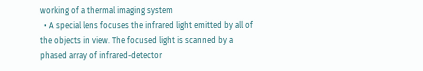working of a thermal imaging system
  • A special lens focuses the infrared light emitted by all of the objects in view. The focused light is scanned by a phased array of infrared-detector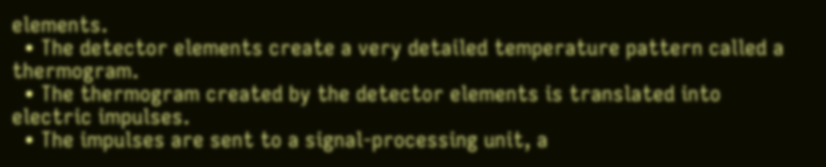elements.
  • The detector elements create a very detailed temperature pattern called a thermogram.
  • The thermogram created by the detector elements is translated into electric impulses.
  • The impulses are sent to a signal-processing unit, a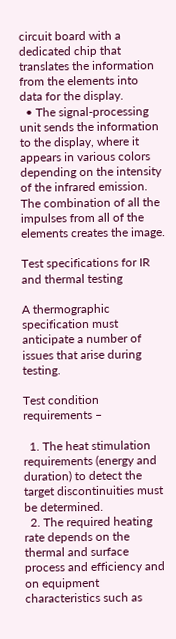circuit board with a dedicated chip that translates the information from the elements into data for the display.
  • The signal-processing unit sends the information to the display, where it appears in various colors depending on the intensity of the infrared emission. The combination of all the impulses from all of the elements creates the image.

Test specifications for IR and thermal testing

A thermographic specification must anticipate a number of issues that arise during testing.

Test condition requirements –

  1. The heat stimulation requirements (energy and duration) to detect the target discontinuities must be determined.
  2. The required heating rate depends on the thermal and surface process and efficiency and on equipment characteristics such as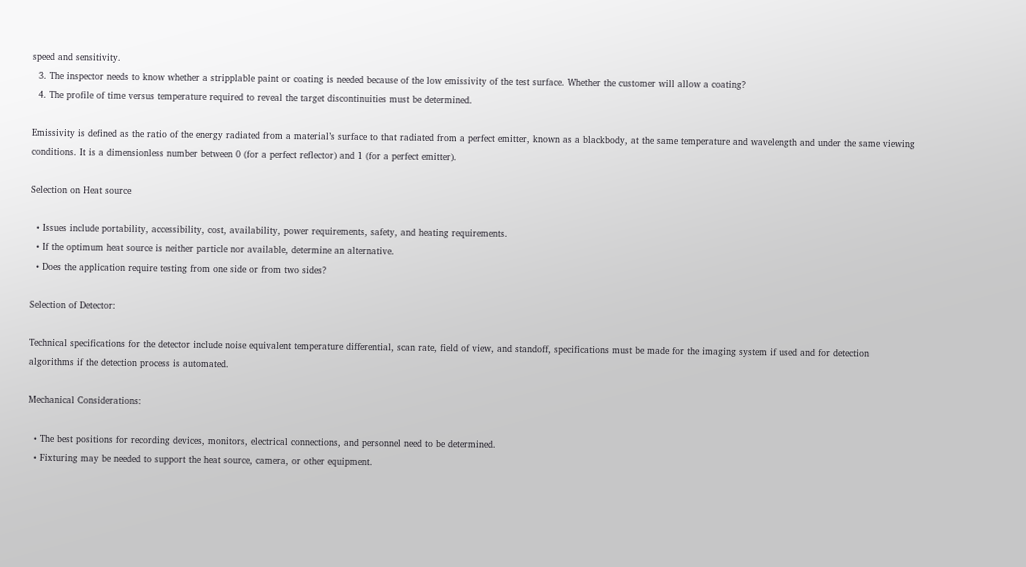speed and sensitivity.
  3. The inspector needs to know whether a stripplable paint or coating is needed because of the low emissivity of the test surface. Whether the customer will allow a coating?
  4. The profile of time versus temperature required to reveal the target discontinuities must be determined.

Emissivity is defined as the ratio of the energy radiated from a material’s surface to that radiated from a perfect emitter, known as a blackbody, at the same temperature and wavelength and under the same viewing conditions. It is a dimensionless number between 0 (for a perfect reflector) and 1 (for a perfect emitter).

Selection on Heat source

  • Issues include portability, accessibility, cost, availability, power requirements, safety, and heating requirements.
  • If the optimum heat source is neither particle nor available, determine an alternative.
  • Does the application require testing from one side or from two sides?

Selection of Detector:

Technical specifications for the detector include noise equivalent temperature differential, scan rate, field of view, and standoff, specifications must be made for the imaging system if used and for detection algorithms if the detection process is automated.

Mechanical Considerations:

  • The best positions for recording devices, monitors, electrical connections, and personnel need to be determined.
  • Fixturing may be needed to support the heat source, camera, or other equipment.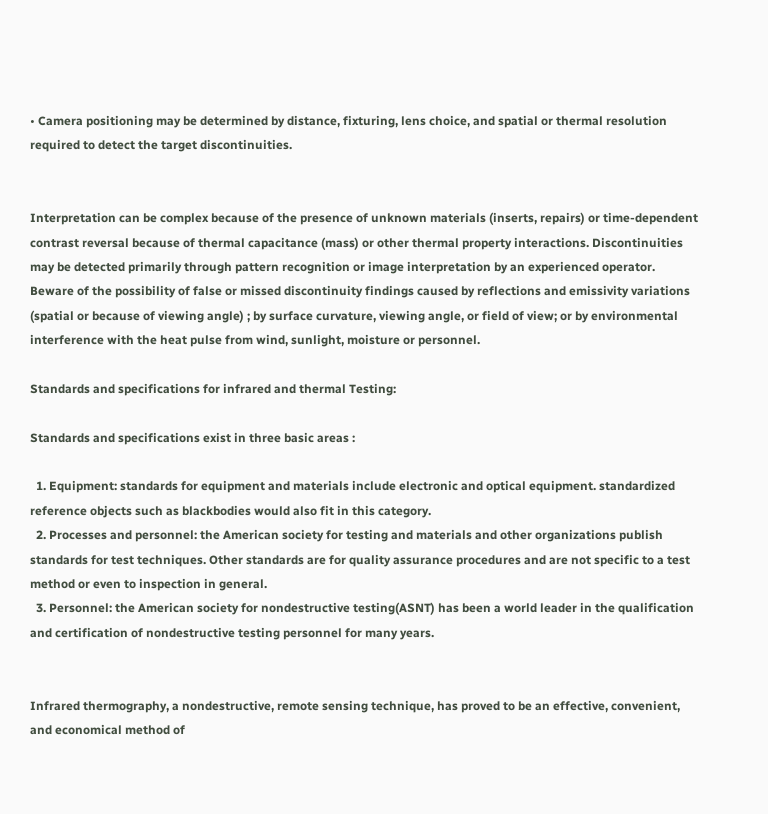• Camera positioning may be determined by distance, fixturing, lens choice, and spatial or thermal resolution required to detect the target discontinuities.


Interpretation can be complex because of the presence of unknown materials (inserts, repairs) or time-dependent contrast reversal because of thermal capacitance (mass) or other thermal property interactions. Discontinuities may be detected primarily through pattern recognition or image interpretation by an experienced operator. Beware of the possibility of false or missed discontinuity findings caused by reflections and emissivity variations (spatial or because of viewing angle) ; by surface curvature, viewing angle, or field of view; or by environmental interference with the heat pulse from wind, sunlight, moisture or personnel.

Standards and specifications for infrared and thermal Testing:

Standards and specifications exist in three basic areas :

  1. Equipment: standards for equipment and materials include electronic and optical equipment. standardized reference objects such as blackbodies would also fit in this category.
  2. Processes and personnel: the American society for testing and materials and other organizations publish standards for test techniques. Other standards are for quality assurance procedures and are not specific to a test method or even to inspection in general.
  3. Personnel: the American society for nondestructive testing(ASNT) has been a world leader in the qualification and certification of nondestructive testing personnel for many years.


Infrared thermography, a nondestructive, remote sensing technique, has proved to be an effective, convenient, and economical method of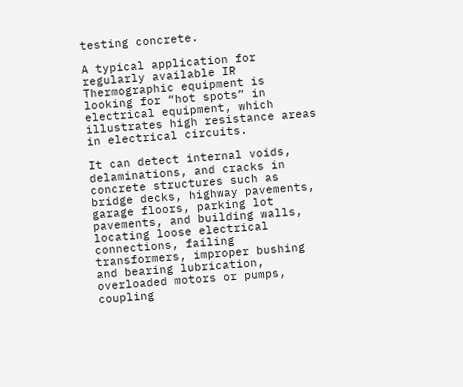testing concrete.

A typical application for regularly available IR Thermographic equipment is looking for “hot spots” in electrical equipment, which illustrates high resistance areas in electrical circuits.

It can detect internal voids, delaminations, and cracks in concrete structures such as bridge decks, highway pavements, garage floors, parking lot pavements, and building walls, locating loose electrical connections, failing transformers, improper bushing and bearing lubrication, overloaded motors or pumps, coupling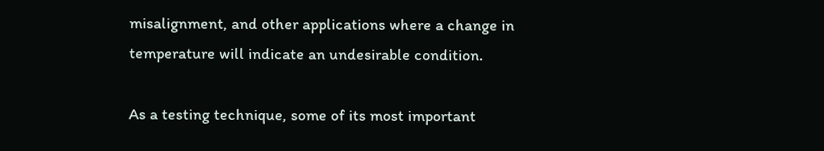misalignment, and other applications where a change in temperature will indicate an undesirable condition.

As a testing technique, some of its most important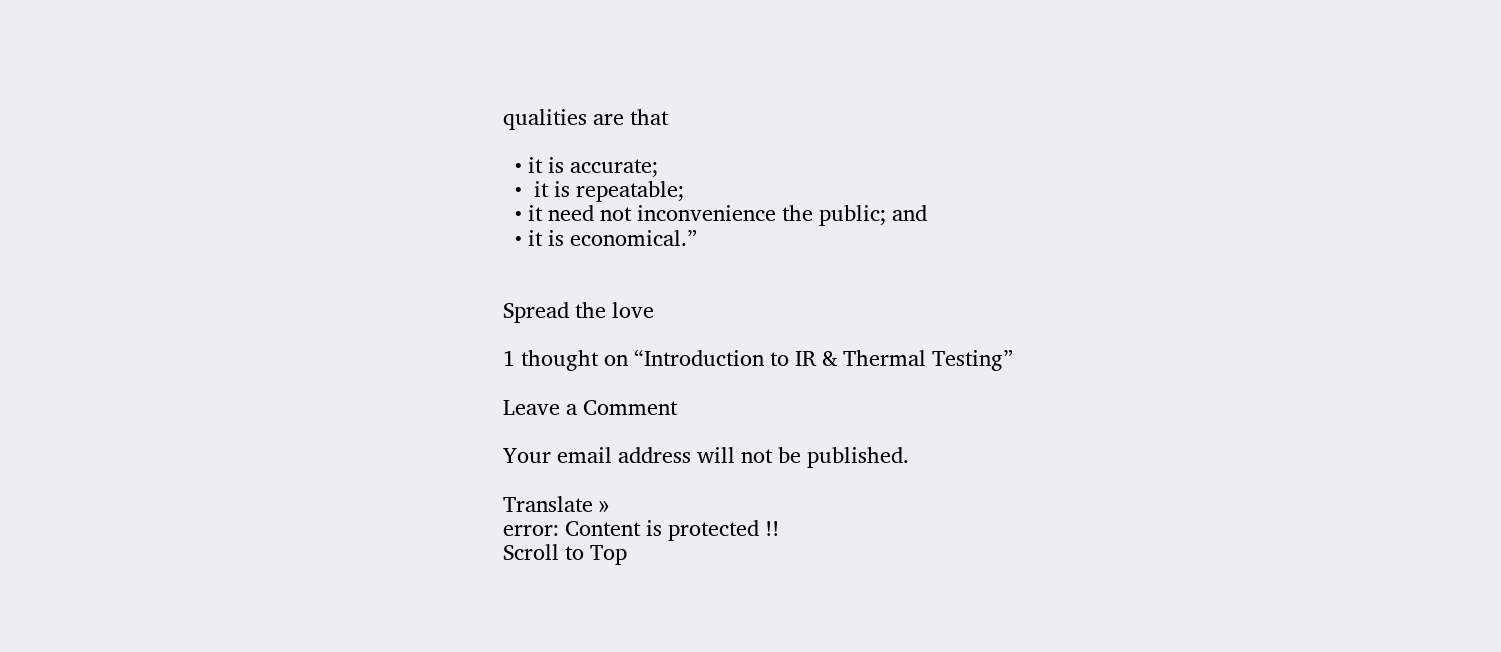qualities are that

  • it is accurate;
  •  it is repeatable;
  • it need not inconvenience the public; and
  • it is economical.”


Spread the love

1 thought on “Introduction to IR & Thermal Testing”

Leave a Comment

Your email address will not be published.

Translate »
error: Content is protected !!
Scroll to Top